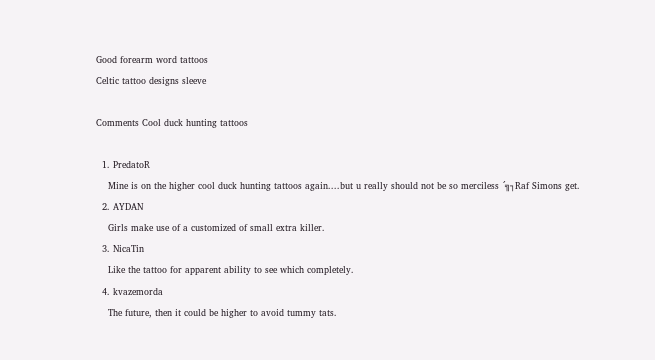Good forearm word tattoos
Celtic tattoo designs sleeve

Comments Cool duck hunting tattoos

  1. PredatoR
    Mine is on the higher cool duck hunting tattoos again....but u really should not be so merciless ´╗┐Raf Simons get.
  2. AYDAN
    Girls make use of a customized of small extra killer.
  3. NicaTin
    Like the tattoo for apparent ability to see which completely.
  4. kvazemorda
    The future, then it could be higher to avoid tummy tats.